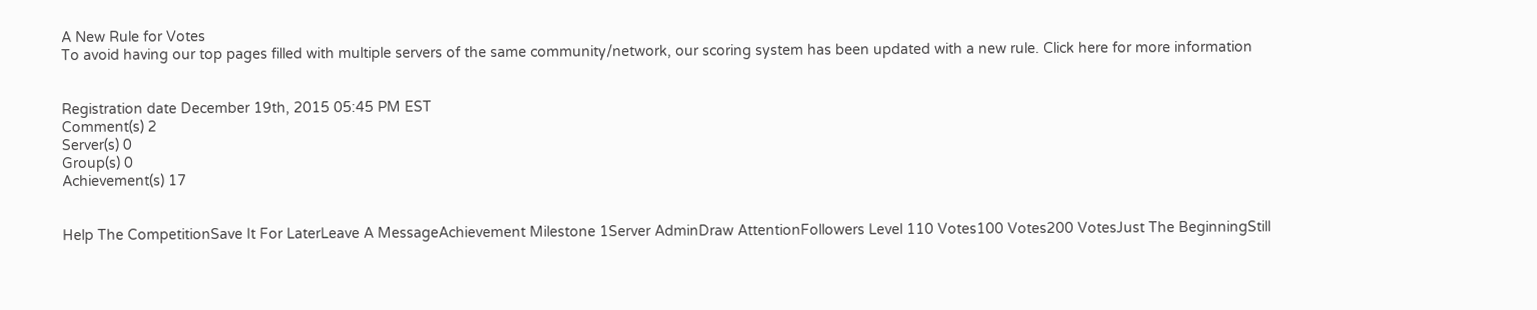A New Rule for Votes
To avoid having our top pages filled with multiple servers of the same community/network, our scoring system has been updated with a new rule. Click here for more information


Registration date December 19th, 2015 05:45 PM EST
Comment(s) 2
Server(s) 0
Group(s) 0
Achievement(s) 17


Help The CompetitionSave It For LaterLeave A MessageAchievement Milestone 1Server AdminDraw AttentionFollowers Level 110 Votes100 Votes200 VotesJust The BeginningStill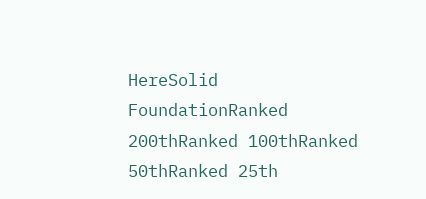HereSolid FoundationRanked 200thRanked 100thRanked 50thRanked 25th